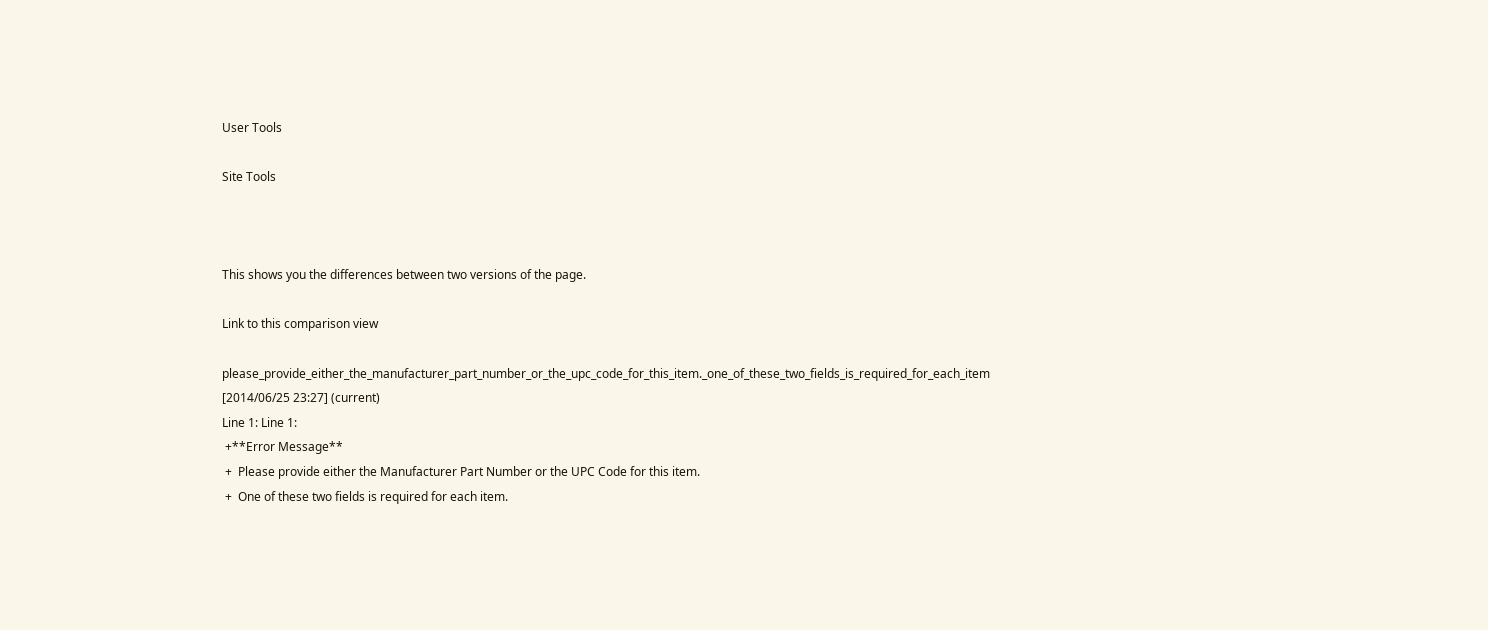User Tools

Site Tools



This shows you the differences between two versions of the page.

Link to this comparison view

please_provide_either_the_manufacturer_part_number_or_the_upc_code_for_this_item._one_of_these_two_fields_is_required_for_each_item [2014/06/25 23:27] (current)
Line 1: Line 1:
 +**Error Message**
 +  Please provide either the Manufacturer Part Number or the UPC Code for this item.
 +  One of these two fields is required for each item.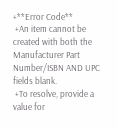+**Error Code**
 +An item cannot be created with both the Manufacturer Part Number/ISBN AND UPC fields blank.
 +To resolve, provide a value for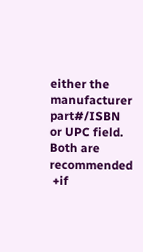either the manufacturer part#/ISBN or UPC field. Both are recommended
 +if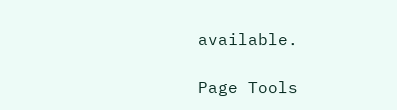available.

Page Tools